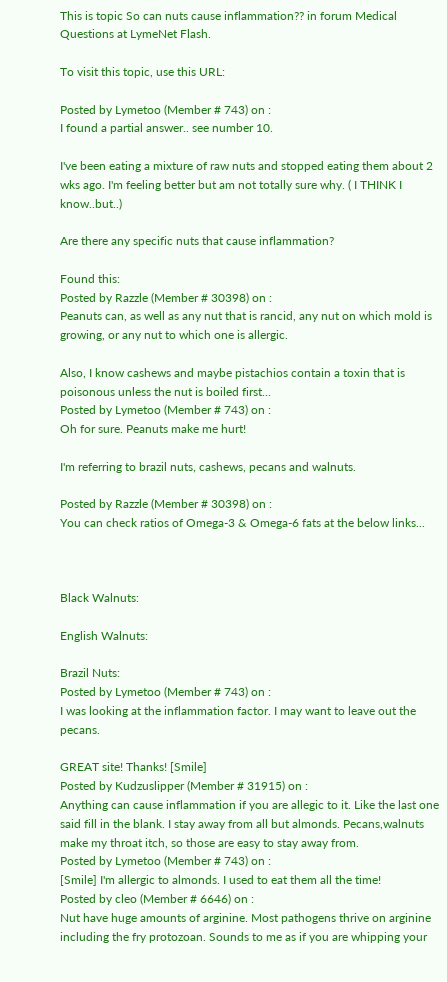This is topic So can nuts cause inflammation?? in forum Medical Questions at LymeNet Flash.

To visit this topic, use this URL:

Posted by Lymetoo (Member # 743) on :
I found a partial answer.. see number 10.

I've been eating a mixture of raw nuts and stopped eating them about 2 wks ago. I'm feeling better but am not totally sure why. ( I THINK I know..but..)

Are there any specific nuts that cause inflammation?

Found this:
Posted by Razzle (Member # 30398) on :
Peanuts can, as well as any nut that is rancid, any nut on which mold is growing, or any nut to which one is allergic.

Also, I know cashews and maybe pistachios contain a toxin that is poisonous unless the nut is boiled first...
Posted by Lymetoo (Member # 743) on :
Oh for sure. Peanuts make me hurt!

I'm referring to brazil nuts, cashews, pecans and walnuts.

Posted by Razzle (Member # 30398) on :
You can check ratios of Omega-3 & Omega-6 fats at the below links...



Black Walnuts:

English Walnuts:

Brazil Nuts:
Posted by Lymetoo (Member # 743) on :
I was looking at the inflammation factor. I may want to leave out the pecans.

GREAT site! Thanks! [Smile]
Posted by Kudzuslipper (Member # 31915) on :
Anything can cause inflammation if you are allegic to it. Like the last one said fill in the blank. I stay away from all but almonds. Pecans,walnuts make my throat itch, so those are easy to stay away from.
Posted by Lymetoo (Member # 743) on :
[Smile] I'm allergic to almonds. I used to eat them all the time!
Posted by cleo (Member # 6646) on :
Nut have huge amounts of arginine. Most pathogens thrive on arginine including the fry protozoan. Sounds to me as if you are whipping your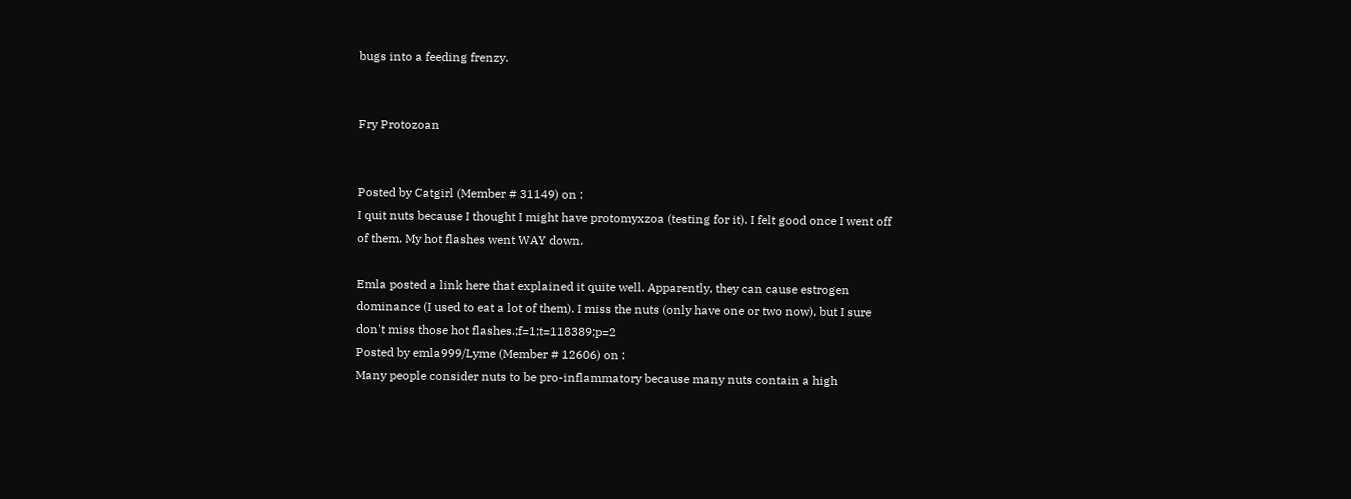bugs into a feeding frenzy.


Fry Protozoan


Posted by Catgirl (Member # 31149) on :
I quit nuts because I thought I might have protomyxzoa (testing for it). I felt good once I went off of them. My hot flashes went WAY down.

Emla posted a link here that explained it quite well. Apparently, they can cause estrogen dominance (I used to eat a lot of them). I miss the nuts (only have one or two now), but I sure don't miss those hot flashes.;f=1;t=118389;p=2
Posted by emla999/Lyme (Member # 12606) on :
Many people consider nuts to be pro-inflammatory because many nuts contain a high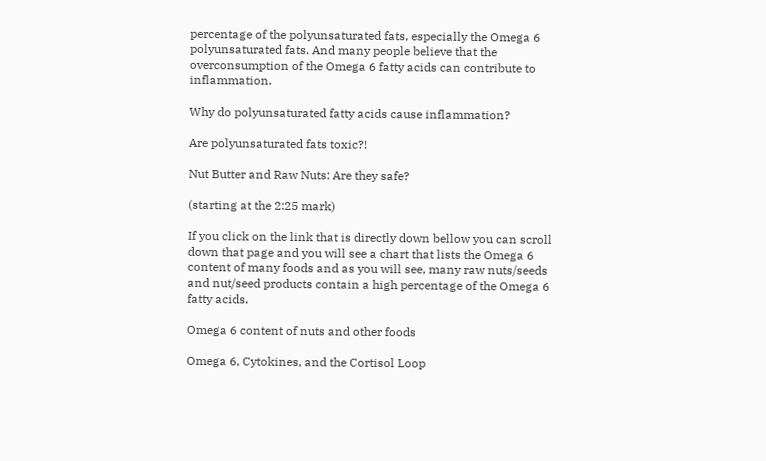percentage of the polyunsaturated fats, especially the Omega 6 polyunsaturated fats. And many people believe that the overconsumption of the Omega 6 fatty acids can contribute to inflammation.

Why do polyunsaturated fatty acids cause inflammation?

Are polyunsaturated fats toxic?!

Nut Butter and Raw Nuts: Are they safe?

(starting at the 2:25 mark)

If you click on the link that is directly down bellow you can scroll down that page and you will see a chart that lists the Omega 6 content of many foods and as you will see, many raw nuts/seeds and nut/seed products contain a high percentage of the Omega 6 fatty acids.

Omega 6 content of nuts and other foods

Omega 6, Cytokines, and the Cortisol Loop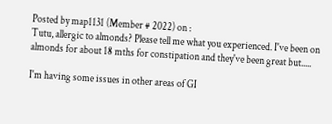Posted by map1131 (Member # 2022) on :
Tutu, allergic to almonds? Please tell me what you experienced. I've been on almonds for about 18 mths for constipation and they've been great but.....

I'm having some issues in other areas of GI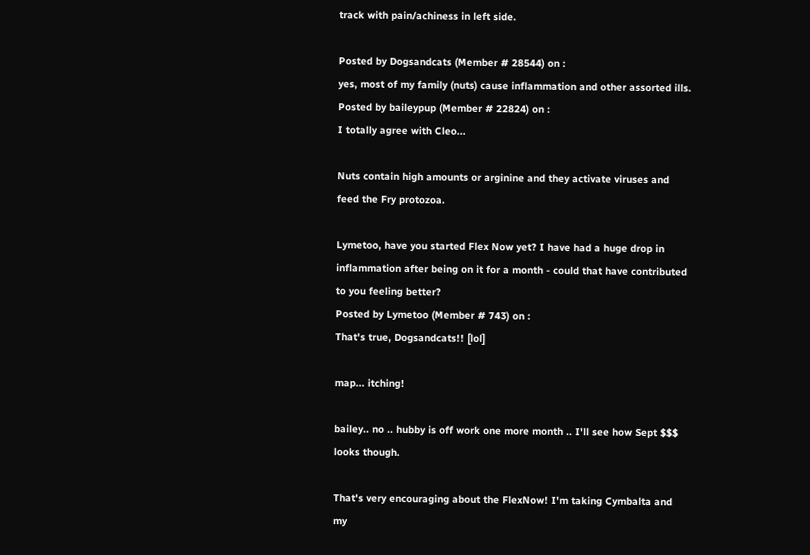track with pain/achiness in left side.

Posted by Dogsandcats (Member # 28544) on :
yes, most of my family (nuts) cause inflammation and other assorted ills.
Posted by baileypup (Member # 22824) on :
I totally agree with Cleo...

Nuts contain high amounts or arginine and they activate viruses and feed the Fry protozoa.

Lymetoo, have you started Flex Now yet? I have had a huge drop in inflammation after being on it for a month - could that have contributed to you feeling better?
Posted by Lymetoo (Member # 743) on :
That's true, Dogsandcats!! [lol]

map... itching!

bailey.. no .. hubby is off work one more month .. I'll see how Sept $$$ looks though.

That's very encouraging about the FlexNow! I'm taking Cymbalta and my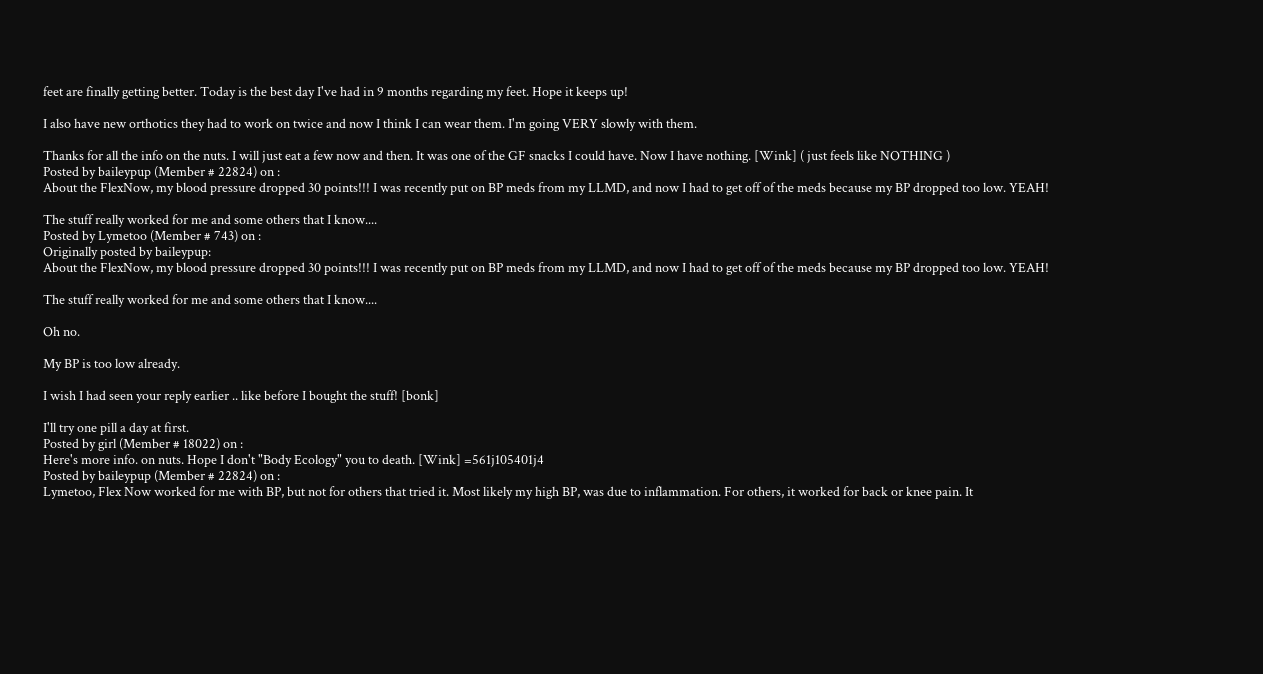feet are finally getting better. Today is the best day I've had in 9 months regarding my feet. Hope it keeps up!

I also have new orthotics they had to work on twice and now I think I can wear them. I'm going VERY slowly with them.

Thanks for all the info on the nuts. I will just eat a few now and then. It was one of the GF snacks I could have. Now I have nothing. [Wink] ( just feels like NOTHING )
Posted by baileypup (Member # 22824) on :
About the FlexNow, my blood pressure dropped 30 points!!! I was recently put on BP meds from my LLMD, and now I had to get off of the meds because my BP dropped too low. YEAH!

The stuff really worked for me and some others that I know....
Posted by Lymetoo (Member # 743) on :
Originally posted by baileypup:
About the FlexNow, my blood pressure dropped 30 points!!! I was recently put on BP meds from my LLMD, and now I had to get off of the meds because my BP dropped too low. YEAH!

The stuff really worked for me and some others that I know....

Oh no.

My BP is too low already.

I wish I had seen your reply earlier .. like before I bought the stuff! [bonk]

I'll try one pill a day at first.
Posted by girl (Member # 18022) on :
Here's more info. on nuts. Hope I don't "Body Ecology" you to death. [Wink] =561j105401j4
Posted by baileypup (Member # 22824) on :
Lymetoo, Flex Now worked for me with BP, but not for others that tried it. Most likely my high BP, was due to inflammation. For others, it worked for back or knee pain. It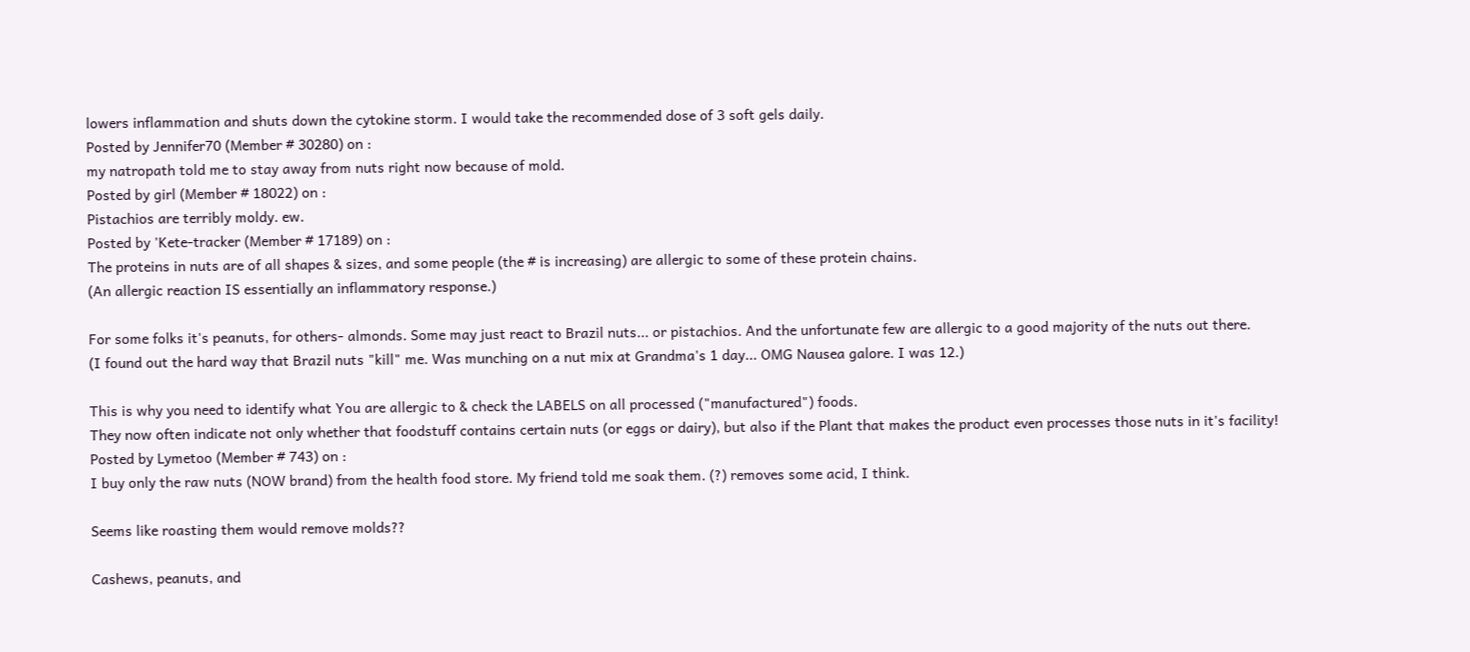lowers inflammation and shuts down the cytokine storm. I would take the recommended dose of 3 soft gels daily.
Posted by Jennifer70 (Member # 30280) on :
my natropath told me to stay away from nuts right now because of mold.
Posted by girl (Member # 18022) on :
Pistachios are terribly moldy. ew.
Posted by 'Kete-tracker (Member # 17189) on :
The proteins in nuts are of all shapes & sizes, and some people (the # is increasing) are allergic to some of these protein chains.
(An allergic reaction IS essentially an inflammatory response.)

For some folks it's peanuts, for others- almonds. Some may just react to Brazil nuts... or pistachios. And the unfortunate few are allergic to a good majority of the nuts out there.
(I found out the hard way that Brazil nuts "kill" me. Was munching on a nut mix at Grandma's 1 day... OMG Nausea galore. I was 12.)

This is why you need to identify what You are allergic to & check the LABELS on all processed ("manufactured") foods.
They now often indicate not only whether that foodstuff contains certain nuts (or eggs or dairy), but also if the Plant that makes the product even processes those nuts in it's facility!
Posted by Lymetoo (Member # 743) on :
I buy only the raw nuts (NOW brand) from the health food store. My friend told me soak them. (?) removes some acid, I think.

Seems like roasting them would remove molds??

Cashews, peanuts, and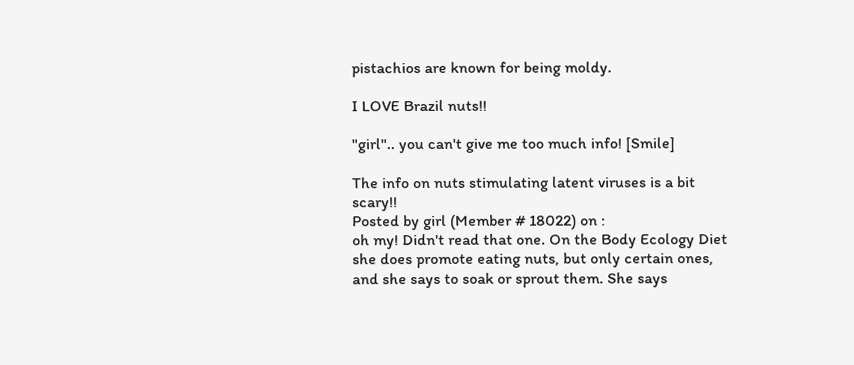pistachios are known for being moldy.

I LOVE Brazil nuts!!

"girl".. you can't give me too much info! [Smile]

The info on nuts stimulating latent viruses is a bit scary!!
Posted by girl (Member # 18022) on :
oh my! Didn't read that one. On the Body Ecology Diet she does promote eating nuts, but only certain ones, and she says to soak or sprout them. She says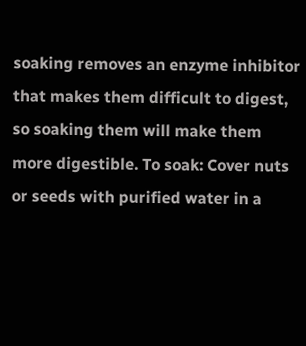soaking removes an enzyme inhibitor that makes them difficult to digest, so soaking them will make them more digestible. To soak: Cover nuts or seeds with purified water in a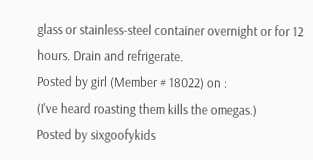glass or stainless-steel container overnight or for 12 hours. Drain and refrigerate.
Posted by girl (Member # 18022) on :
(I've heard roasting them kills the omegas.)
Posted by sixgoofykids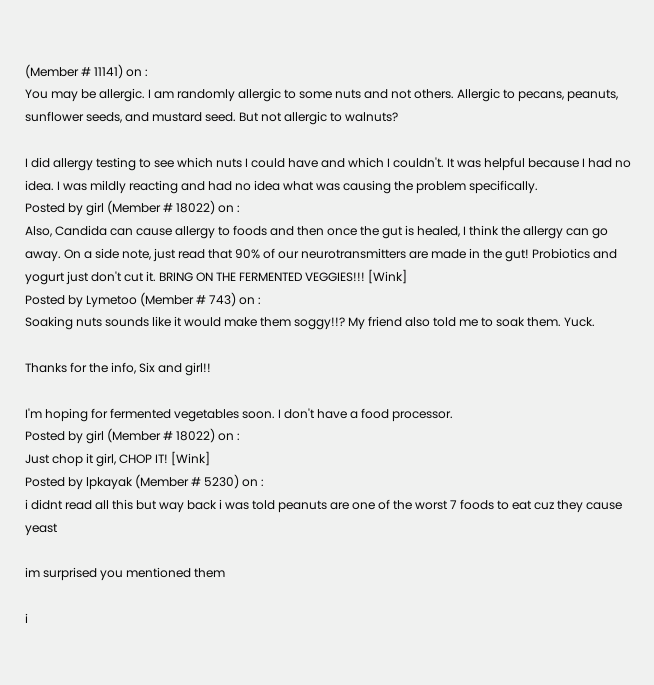(Member # 11141) on :
You may be allergic. I am randomly allergic to some nuts and not others. Allergic to pecans, peanuts, sunflower seeds, and mustard seed. But not allergic to walnuts?

I did allergy testing to see which nuts I could have and which I couldn't. It was helpful because I had no idea. I was mildly reacting and had no idea what was causing the problem specifically.
Posted by girl (Member # 18022) on :
Also, Candida can cause allergy to foods and then once the gut is healed, I think the allergy can go away. On a side note, just read that 90% of our neurotransmitters are made in the gut! Probiotics and yogurt just don't cut it. BRING ON THE FERMENTED VEGGIES!!! [Wink]
Posted by Lymetoo (Member # 743) on :
Soaking nuts sounds like it would make them soggy!!? My friend also told me to soak them. Yuck.

Thanks for the info, Six and girl!!

I'm hoping for fermented vegetables soon. I don't have a food processor.
Posted by girl (Member # 18022) on :
Just chop it girl, CHOP IT! [Wink]
Posted by lpkayak (Member # 5230) on :
i didnt read all this but way back i was told peanuts are one of the worst 7 foods to eat cuz they cause yeast

im surprised you mentioned them

i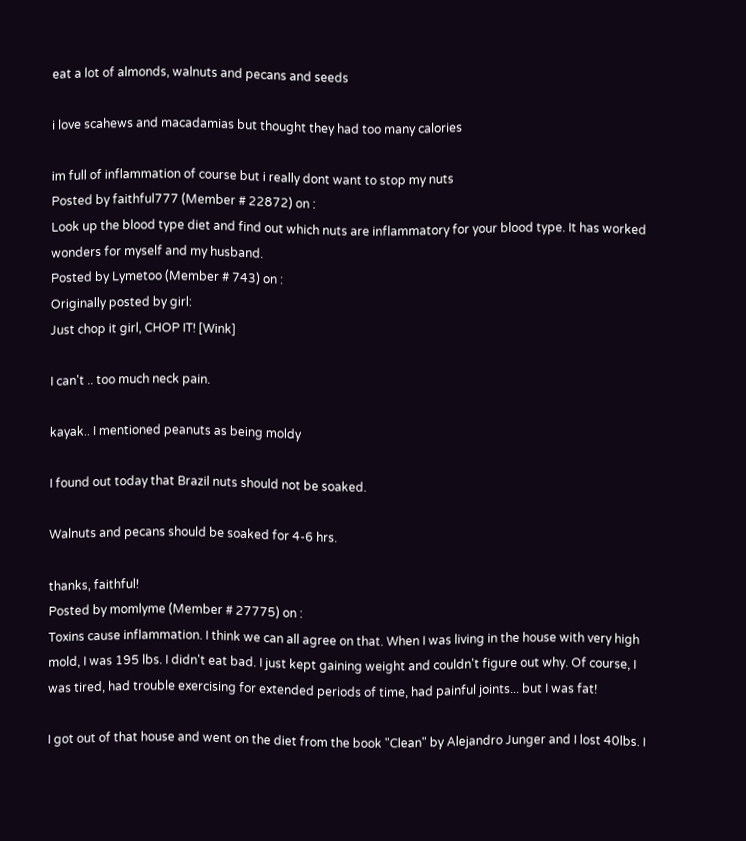eat a lot of almonds, walnuts and pecans and seeds

i love scahews and macadamias but thought they had too many calories

im full of inflammation of course but i really dont want to stop my nuts
Posted by faithful777 (Member # 22872) on :
Look up the blood type diet and find out which nuts are inflammatory for your blood type. It has worked wonders for myself and my husband.
Posted by Lymetoo (Member # 743) on :
Originally posted by girl:
Just chop it girl, CHOP IT! [Wink]

I can't .. too much neck pain.

kayak.. I mentioned peanuts as being moldy

I found out today that Brazil nuts should not be soaked.

Walnuts and pecans should be soaked for 4-6 hrs.

thanks, faithful!
Posted by momlyme (Member # 27775) on :
Toxins cause inflammation. I think we can all agree on that. When I was living in the house with very high mold, I was 195 lbs. I didn't eat bad. I just kept gaining weight and couldn't figure out why. Of course, I was tired, had trouble exercising for extended periods of time, had painful joints... but I was fat!

I got out of that house and went on the diet from the book "Clean" by Alejandro Junger and I lost 40lbs. I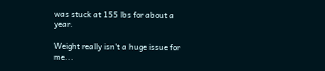was stuck at 155 lbs for about a year.

Weight really isn't a huge issue for me...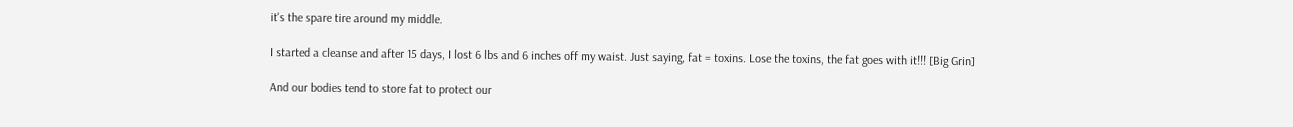it's the spare tire around my middle.

I started a cleanse and after 15 days, I lost 6 lbs and 6 inches off my waist. Just saying, fat = toxins. Lose the toxins, the fat goes with it!!! [Big Grin]

And our bodies tend to store fat to protect our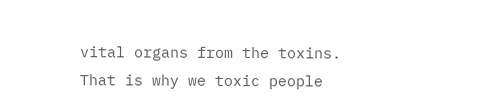vital organs from the toxins. That is why we toxic people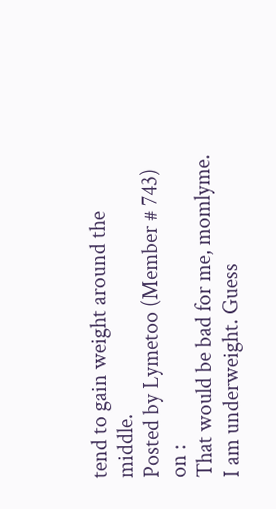tend to gain weight around the middle.
Posted by Lymetoo (Member # 743) on :
That would be bad for me, momlyme. I am underweight. Guess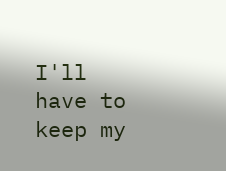I'll have to keep my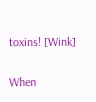toxins! [Wink]

When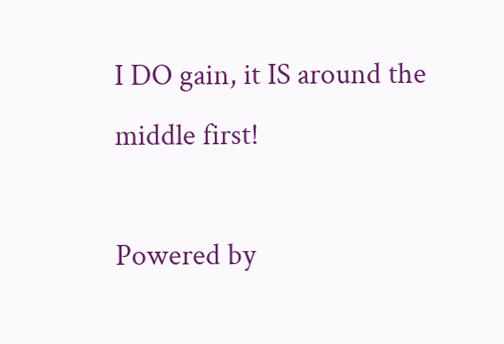I DO gain, it IS around the middle first!

Powered by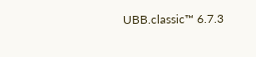UBB.classic™ 6.7.3